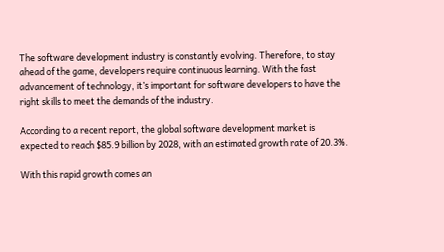The software development industry is constantly evolving. Therefore, to stay ahead of the game, developers require continuous learning. With the fast advancement of technology, it’s important for software developers to have the right skills to meet the demands of the industry.

According to a recent report, the global software development market is expected to reach $85.9 billion by 2028, with an estimated growth rate of 20.3%.

With this rapid growth comes an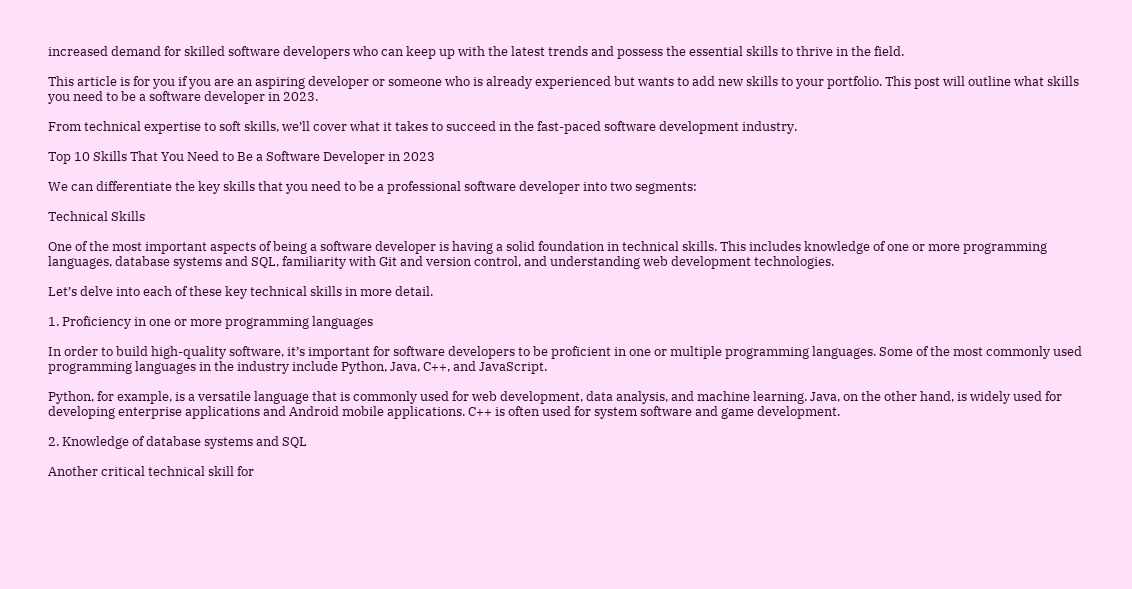increased demand for skilled software developers who can keep up with the latest trends and possess the essential skills to thrive in the field.

This article is for you if you are an aspiring developer or someone who is already experienced but wants to add new skills to your portfolio. This post will outline what skills you need to be a software developer in 2023.

From technical expertise to soft skills, we’ll cover what it takes to succeed in the fast-paced software development industry.

Top 10 Skills That You Need to Be a Software Developer in 2023

We can differentiate the key skills that you need to be a professional software developer into two segments:

Technical Skills

One of the most important aspects of being a software developer is having a solid foundation in technical skills. This includes knowledge of one or more programming languages, database systems and SQL, familiarity with Git and version control, and understanding web development technologies.

Let’s delve into each of these key technical skills in more detail.

1. Proficiency in one or more programming languages

In order to build high-quality software, it’s important for software developers to be proficient in one or multiple programming languages. Some of the most commonly used programming languages in the industry include Python, Java, C++, and JavaScript.

Python, for example, is a versatile language that is commonly used for web development, data analysis, and machine learning. Java, on the other hand, is widely used for developing enterprise applications and Android mobile applications. C++ is often used for system software and game development.

2. Knowledge of database systems and SQL

Another critical technical skill for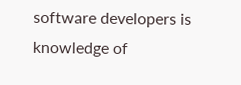software developers is knowledge of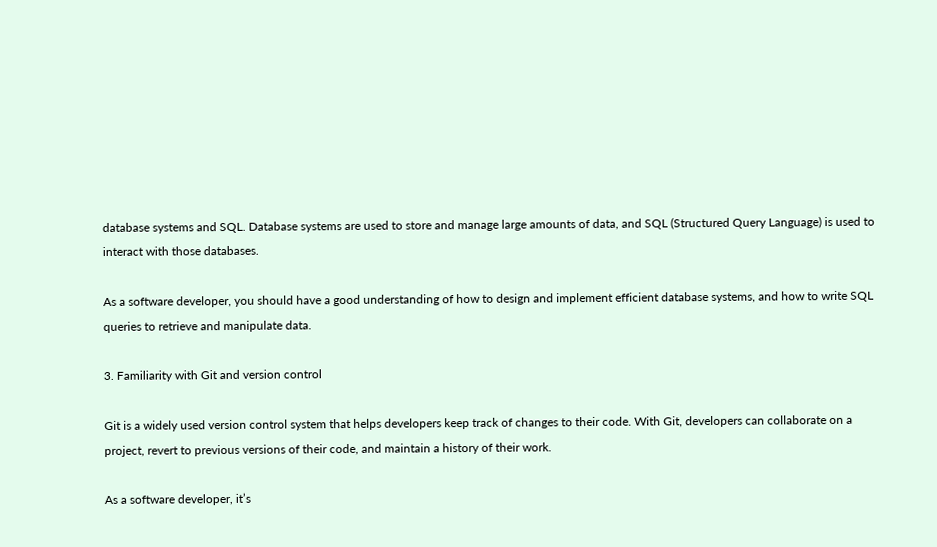database systems and SQL. Database systems are used to store and manage large amounts of data, and SQL (Structured Query Language) is used to interact with those databases.

As a software developer, you should have a good understanding of how to design and implement efficient database systems, and how to write SQL queries to retrieve and manipulate data.

3. Familiarity with Git and version control

Git is a widely used version control system that helps developers keep track of changes to their code. With Git, developers can collaborate on a project, revert to previous versions of their code, and maintain a history of their work.

As a software developer, it’s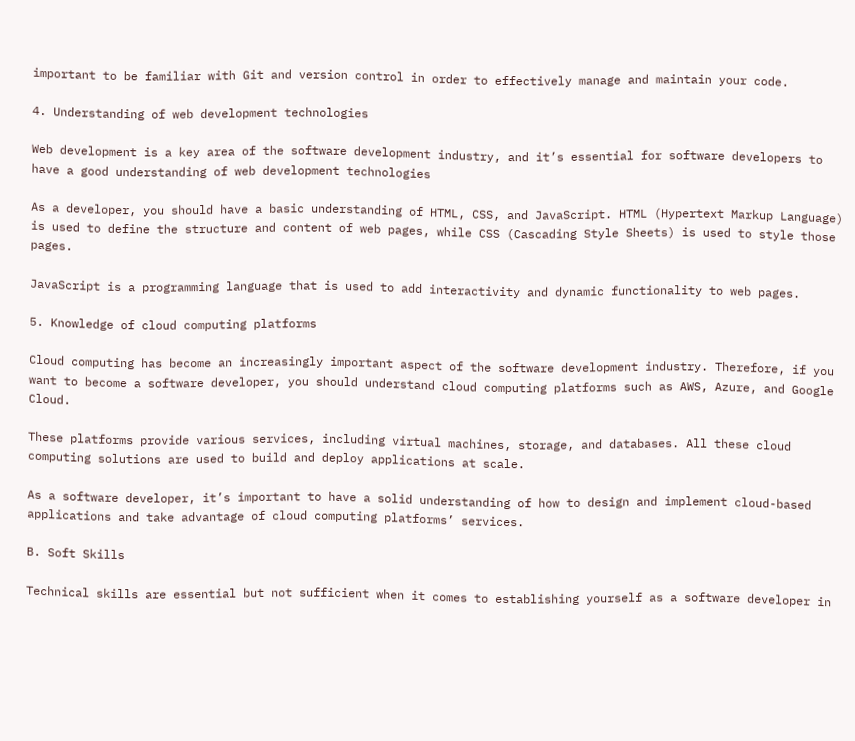important to be familiar with Git and version control in order to effectively manage and maintain your code.

4. Understanding of web development technologies

Web development is a key area of the software development industry, and it’s essential for software developers to have a good understanding of web development technologies

As a developer, you should have a basic understanding of HTML, CSS, and JavaScript. HTML (Hypertext Markup Language) is used to define the structure and content of web pages, while CSS (Cascading Style Sheets) is used to style those pages.

JavaScript is a programming language that is used to add interactivity and dynamic functionality to web pages.

5. Knowledge of cloud computing platforms

Cloud computing has become an increasingly important aspect of the software development industry. Therefore, if you want to become a software developer, you should understand cloud computing platforms such as AWS, Azure, and Google Cloud.

These platforms provide various services, including virtual machines, storage, and databases. All these cloud computing solutions are used to build and deploy applications at scale.

As a software developer, it’s important to have a solid understanding of how to design and implement cloud-based applications and take advantage of cloud computing platforms’ services.

B. Soft Skills

Technical skills are essential but not sufficient when it comes to establishing yourself as a software developer in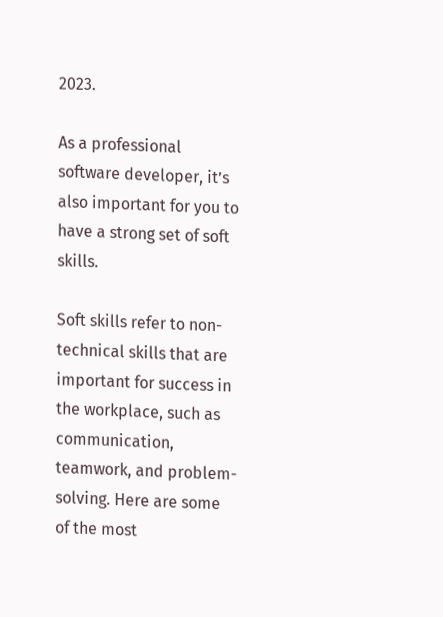2023.

As a professional software developer, it’s also important for you to have a strong set of soft skills.

Soft skills refer to non-technical skills that are important for success in the workplace, such as communication, teamwork, and problem-solving. Here are some of the most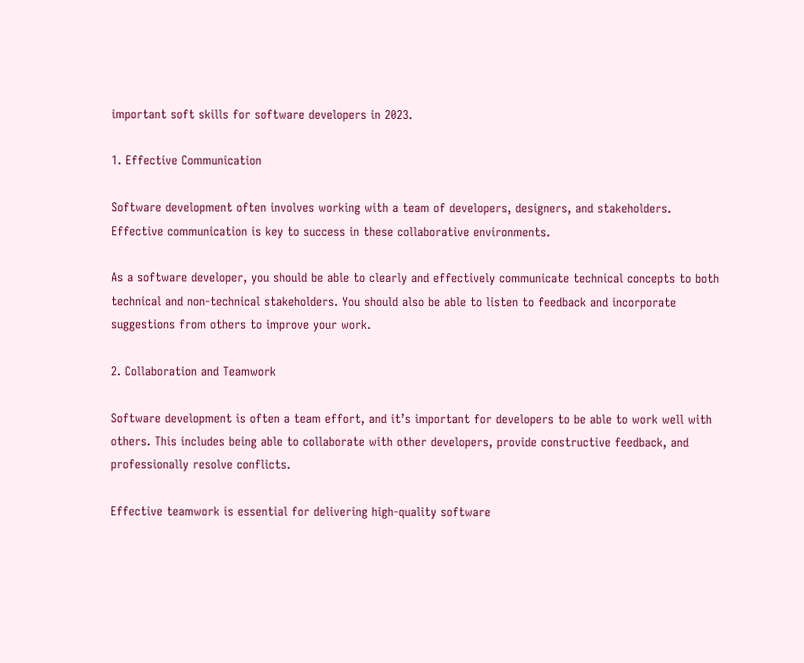important soft skills for software developers in 2023.

1. Effective Communication

Software development often involves working with a team of developers, designers, and stakeholders. Effective communication is key to success in these collaborative environments.

As a software developer, you should be able to clearly and effectively communicate technical concepts to both technical and non-technical stakeholders. You should also be able to listen to feedback and incorporate suggestions from others to improve your work.

2. Collaboration and Teamwork

Software development is often a team effort, and it’s important for developers to be able to work well with others. This includes being able to collaborate with other developers, provide constructive feedback, and professionally resolve conflicts.

Effective teamwork is essential for delivering high-quality software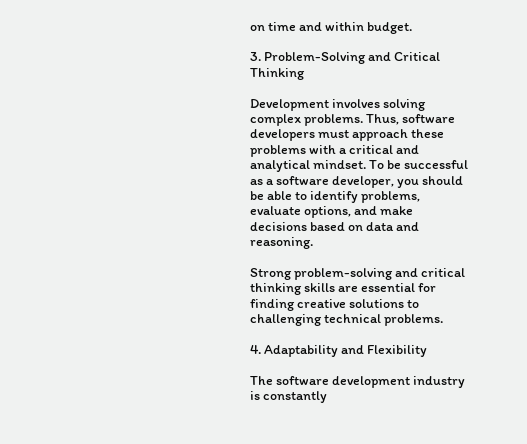on time and within budget.

3. Problem-Solving and Critical Thinking

Development involves solving complex problems. Thus, software developers must approach these problems with a critical and analytical mindset. To be successful as a software developer, you should be able to identify problems, evaluate options, and make decisions based on data and reasoning.

Strong problem-solving and critical thinking skills are essential for finding creative solutions to challenging technical problems.

4. Adaptability and Flexibility

The software development industry is constantly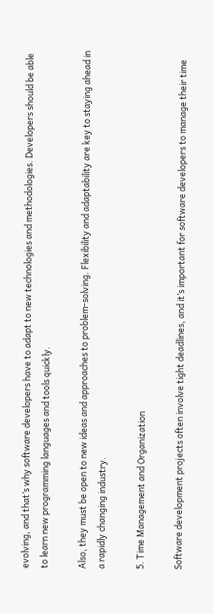evolving, and that’s why software developers have to adapt to new technologies and methodologies. Developers should be able to learn new programming languages and tools quickly.

Also, they must be open to new ideas and approaches to problem-solving. Flexibility and adaptability are key to staying ahead in a rapidly changing industry.

5. Time Management and Organization

Software development projects often involve tight deadlines, and it’s important for software developers to manage their time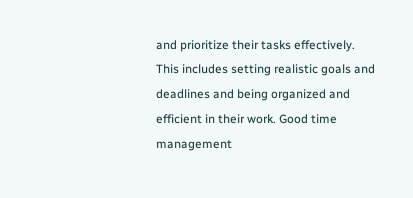and prioritize their tasks effectively. This includes setting realistic goals and deadlines and being organized and efficient in their work. Good time management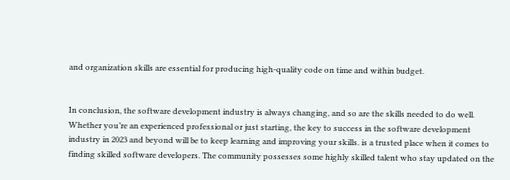and organization skills are essential for producing high-quality code on time and within budget.


In conclusion, the software development industry is always changing, and so are the skills needed to do well. Whether you’re an experienced professional or just starting, the key to success in the software development industry in 2023 and beyond will be to keep learning and improving your skills. is a trusted place when it comes to finding skilled software developers. The community possesses some highly skilled talent who stay updated on the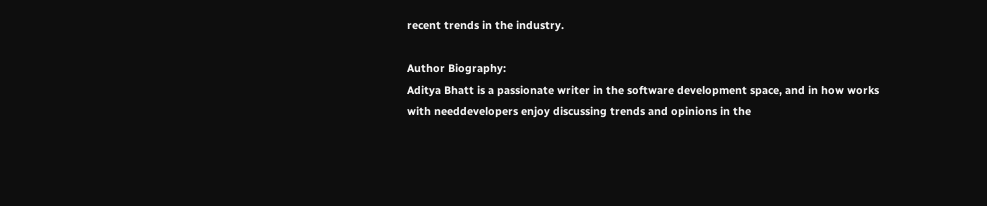recent trends in the industry.

Author Biography:
Aditya Bhatt is a passionate writer in the software development space, and in how works with needdevelopers enjoy discussing trends and opinions in the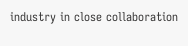industry in close collaboration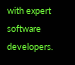with expert software developers.